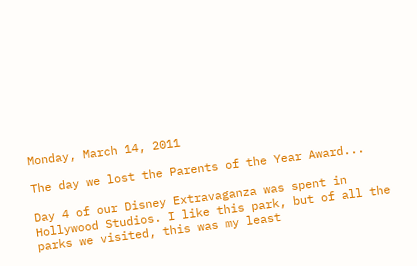Monday, March 14, 2011

The day we lost the Parents of the Year Award...

Day 4 of our Disney Extravaganza was spent in Hollywood Studios. I like this park, but of all the parks we visited, this was my least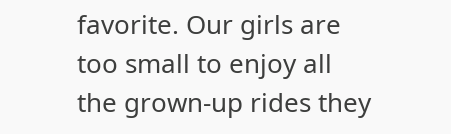favorite. Our girls are too small to enjoy all the grown-up rides they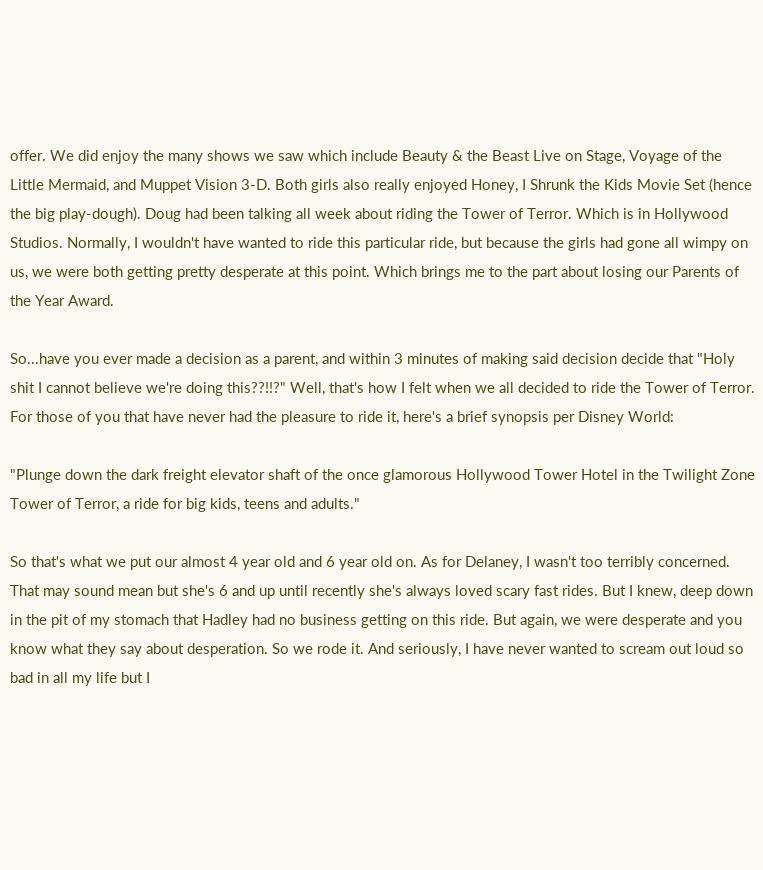offer. We did enjoy the many shows we saw which include Beauty & the Beast Live on Stage, Voyage of the Little Mermaid, and Muppet Vision 3-D. Both girls also really enjoyed Honey, I Shrunk the Kids Movie Set (hence the big play-dough). Doug had been talking all week about riding the Tower of Terror. Which is in Hollywood Studios. Normally, I wouldn't have wanted to ride this particular ride, but because the girls had gone all wimpy on us, we were both getting pretty desperate at this point. Which brings me to the part about losing our Parents of the Year Award.

So...have you ever made a decision as a parent, and within 3 minutes of making said decision decide that "Holy shit I cannot believe we're doing this??!!?" Well, that's how I felt when we all decided to ride the Tower of Terror. For those of you that have never had the pleasure to ride it, here's a brief synopsis per Disney World:

"Plunge down the dark freight elevator shaft of the once glamorous Hollywood Tower Hotel in the Twilight Zone Tower of Terror, a ride for big kids, teens and adults."

So that's what we put our almost 4 year old and 6 year old on. As for Delaney, I wasn't too terribly concerned. That may sound mean but she's 6 and up until recently she's always loved scary fast rides. But I knew, deep down in the pit of my stomach that Hadley had no business getting on this ride. But again, we were desperate and you know what they say about desperation. So we rode it. And seriously, I have never wanted to scream out loud so bad in all my life but I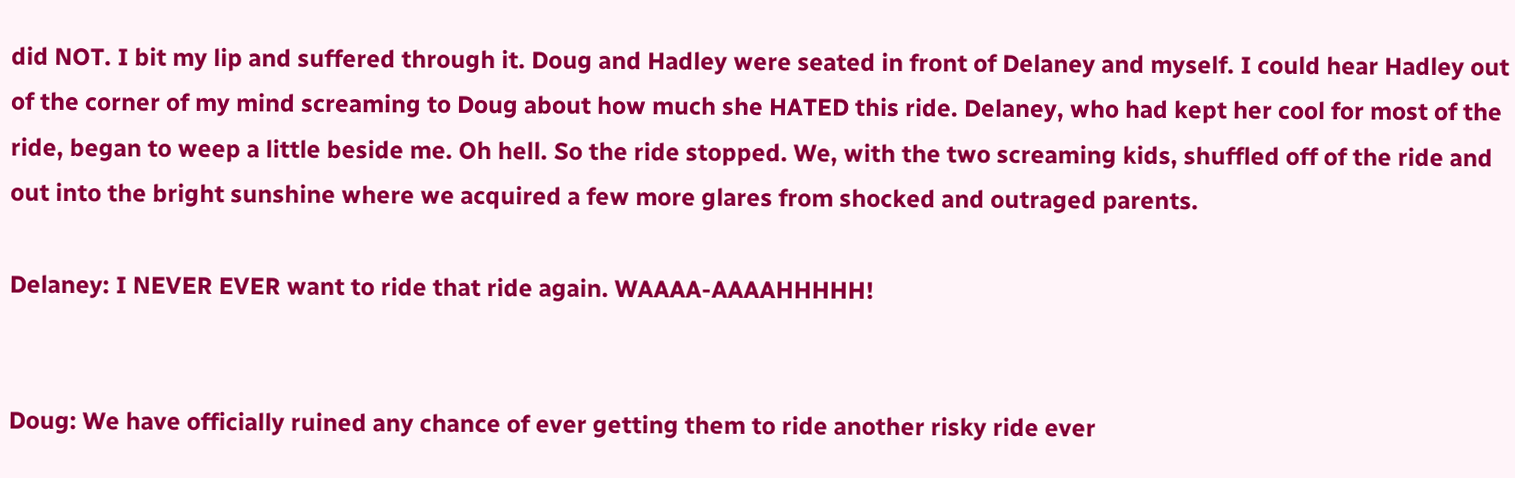did NOT. I bit my lip and suffered through it. Doug and Hadley were seated in front of Delaney and myself. I could hear Hadley out of the corner of my mind screaming to Doug about how much she HATED this ride. Delaney, who had kept her cool for most of the ride, began to weep a little beside me. Oh hell. So the ride stopped. We, with the two screaming kids, shuffled off of the ride and out into the bright sunshine where we acquired a few more glares from shocked and outraged parents.

Delaney: I NEVER EVER want to ride that ride again. WAAAA-AAAAHHHHH!


Doug: We have officially ruined any chance of ever getting them to ride another risky ride ever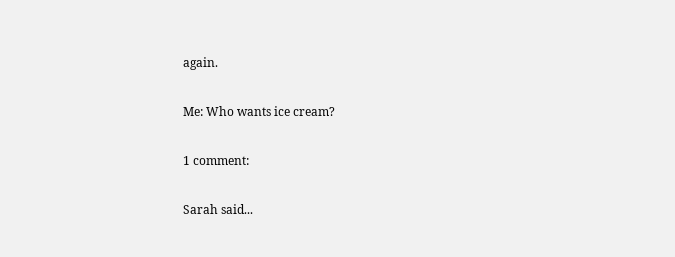again.

Me: Who wants ice cream?

1 comment:

Sarah said...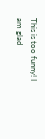This is too funny! I am glad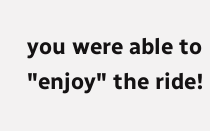you were able to "enjoy" the ride!